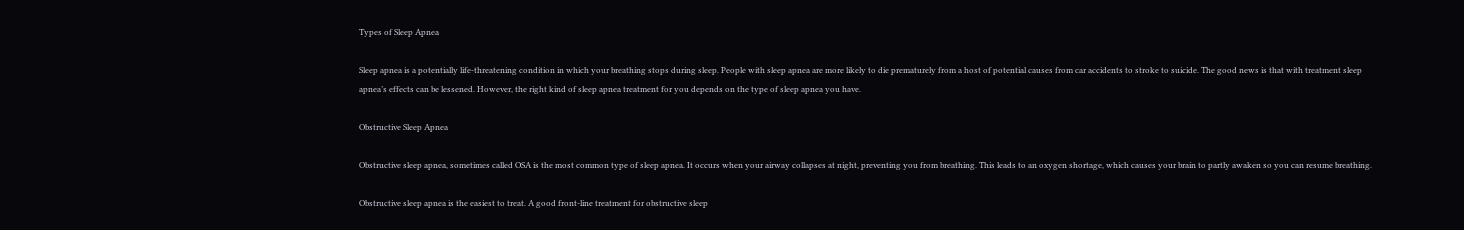Types of Sleep Apnea

Sleep apnea is a potentially life-threatening condition in which your breathing stops during sleep. People with sleep apnea are more likely to die prematurely from a host of potential causes from car accidents to stroke to suicide. The good news is that with treatment sleep apnea’s effects can be lessened. However, the right kind of sleep apnea treatment for you depends on the type of sleep apnea you have.

Obstructive Sleep Apnea

Obstructive sleep apnea, sometimes called OSA is the most common type of sleep apnea. It occurs when your airway collapses at night, preventing you from breathing. This leads to an oxygen shortage, which causes your brain to partly awaken so you can resume breathing.

Obstructive sleep apnea is the easiest to treat. A good front-line treatment for obstructive sleep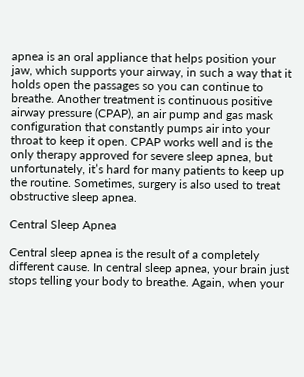apnea is an oral appliance that helps position your jaw, which supports your airway, in such a way that it holds open the passages so you can continue to breathe. Another treatment is continuous positive airway pressure (CPAP), an air pump and gas mask configuration that constantly pumps air into your throat to keep it open. CPAP works well and is the only therapy approved for severe sleep apnea, but unfortunately, it’s hard for many patients to keep up the routine. Sometimes, surgery is also used to treat obstructive sleep apnea.

Central Sleep Apnea

Central sleep apnea is the result of a completely different cause. In central sleep apnea, your brain just stops telling your body to breathe. Again, when your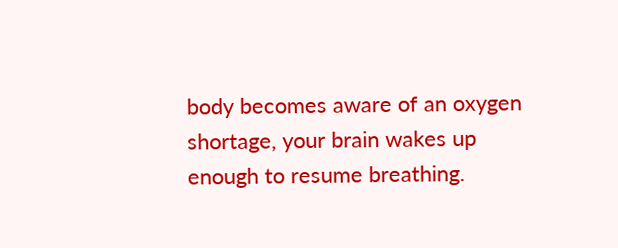body becomes aware of an oxygen shortage, your brain wakes up enough to resume breathing.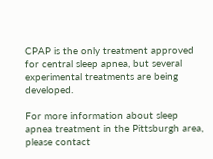CPAP is the only treatment approved for central sleep apnea, but several experimental treatments are being developed.

For more information about sleep apnea treatment in the Pittsburgh area, please contact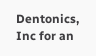Dentonics, Inc for an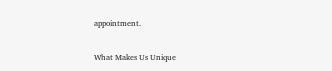appointment.

What Makes Us Unique